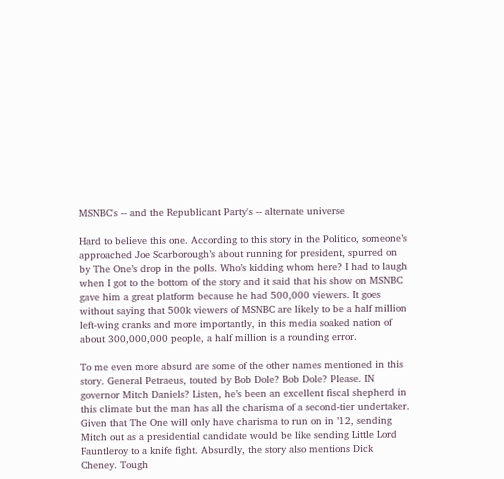MSNBC's -- and the Republicant Party's -- alternate universe

Hard to believe this one. According to this story in the Politico, someone’s approached Joe Scarborough’s about running for president, spurred on by The One’s drop in the polls. Who’s kidding whom here? I had to laugh when I got to the bottom of the story and it said that his show on MSNBC gave him a great platform because he had 500,000 viewers. It goes without saying that 500k viewers of MSNBC are likely to be a half million left-wing cranks and more importantly, in this media soaked nation of about 300,000,000 people, a half million is a rounding error.

To me even more absurd are some of the other names mentioned in this story. General Petraeus, touted by Bob Dole? Bob Dole? Please. IN governor Mitch Daniels? Listen, he’s been an excellent fiscal shepherd in this climate but the man has all the charisma of a second-tier undertaker. Given that The One will only have charisma to run on in ’12, sending Mitch out as a presidential candidate would be like sending Little Lord Fauntleroy to a knife fight. Absurdly, the story also mentions Dick Cheney. Tough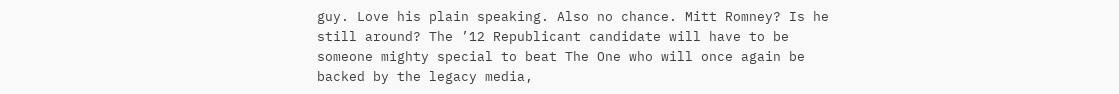guy. Love his plain speaking. Also no chance. Mitt Romney? Is he still around? The ’12 Republicant candidate will have to be someone mighty special to beat The One who will once again be backed by the legacy media,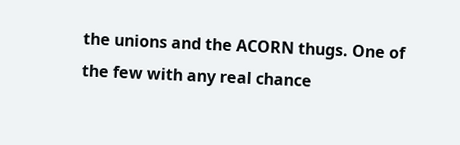the unions and the ACORN thugs. One of the few with any real chance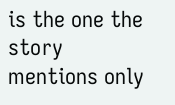is the one the story mentions only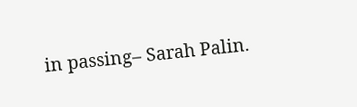in passing– Sarah Palin.